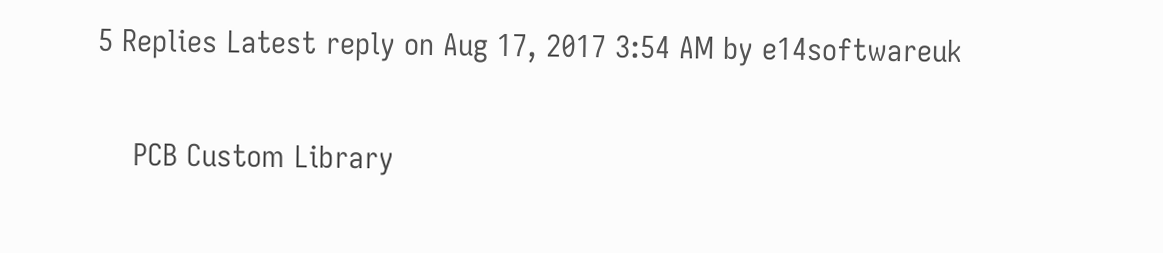5 Replies Latest reply on Aug 17, 2017 3:54 AM by e14softwareuk

    PCB Custom Library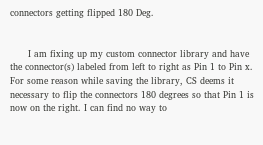connectors getting flipped 180 Deg.


      I am fixing up my custom connector library and have the connector(s) labeled from left to right as Pin 1 to Pin x.  For some reason while saving the library, CS deems it necessary to flip the connectors 180 degrees so that Pin 1 is now on the right. I can find no way to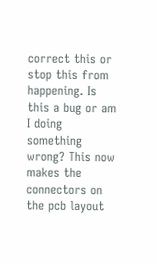correct this or stop this from happening. Is this a bug or am I doing something wrong? This now makes the connectors on the pcb layout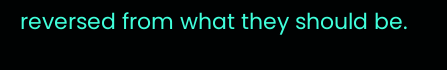reversed from what they should be.